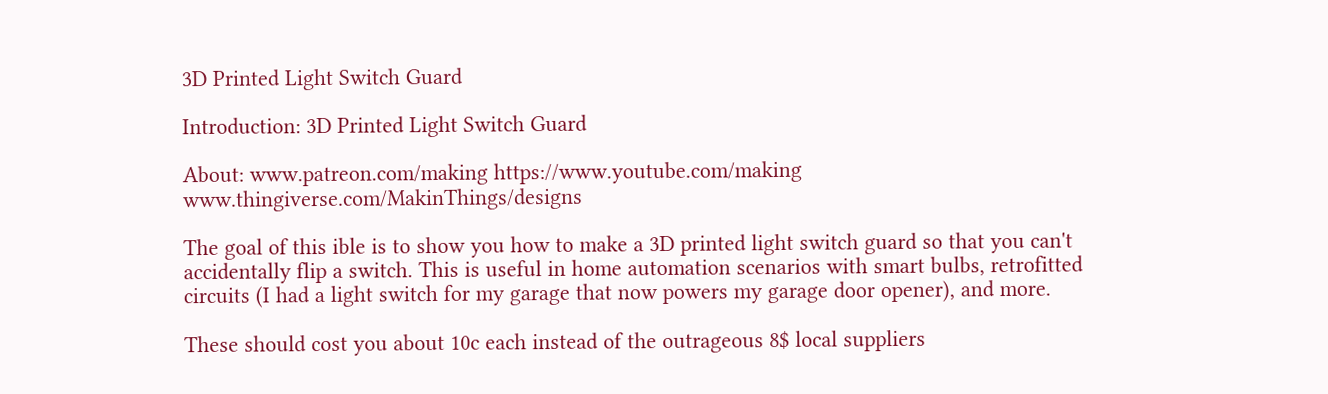3D Printed Light Switch Guard

Introduction: 3D Printed Light Switch Guard

About: www.patreon.com/making https://www.youtube.com/making www.thingiverse.com/MakinThings/designs

The goal of this ible is to show you how to make a 3D printed light switch guard so that you can't accidentally flip a switch. This is useful in home automation scenarios with smart bulbs, retrofitted circuits (I had a light switch for my garage that now powers my garage door opener), and more.

These should cost you about 10c each instead of the outrageous 8$ local suppliers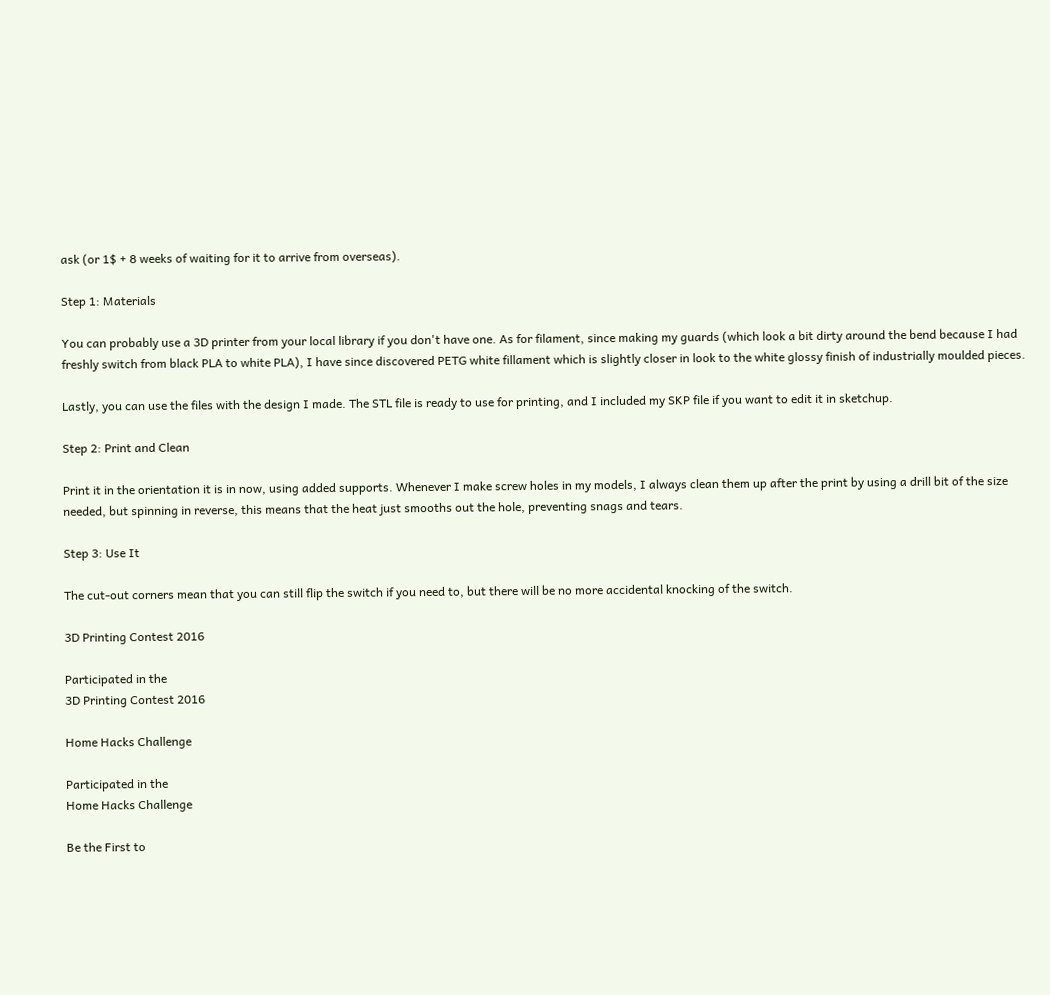ask (or 1$ + 8 weeks of waiting for it to arrive from overseas).

Step 1: Materials

You can probably use a 3D printer from your local library if you don't have one. As for filament, since making my guards (which look a bit dirty around the bend because I had freshly switch from black PLA to white PLA), I have since discovered PETG white fillament which is slightly closer in look to the white glossy finish of industrially moulded pieces.

Lastly, you can use the files with the design I made. The STL file is ready to use for printing, and I included my SKP file if you want to edit it in sketchup.

Step 2: Print and Clean

Print it in the orientation it is in now, using added supports. Whenever I make screw holes in my models, I always clean them up after the print by using a drill bit of the size needed, but spinning in reverse, this means that the heat just smooths out the hole, preventing snags and tears.

Step 3: Use It

The cut-out corners mean that you can still flip the switch if you need to, but there will be no more accidental knocking of the switch.

3D Printing Contest 2016

Participated in the
3D Printing Contest 2016

Home Hacks Challenge

Participated in the
Home Hacks Challenge

Be the First to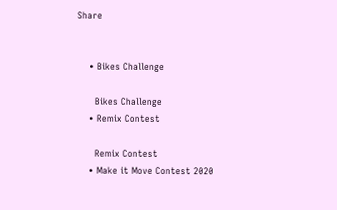Share


    • Bikes Challenge

      Bikes Challenge
    • Remix Contest

      Remix Contest
    • Make it Move Contest 2020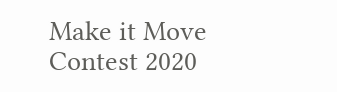Make it Move Contest 2020